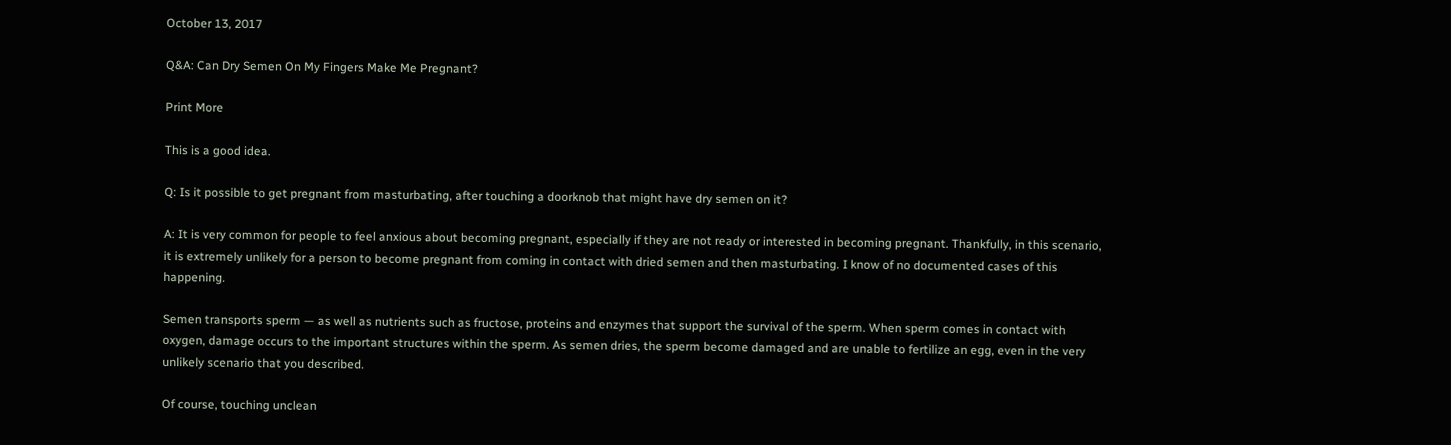October 13, 2017

Q&A: Can Dry Semen On My Fingers Make Me Pregnant?

Print More

This is a good idea.

Q: Is it possible to get pregnant from masturbating, after touching a doorknob that might have dry semen on it?

A: It is very common for people to feel anxious about becoming pregnant, especially if they are not ready or interested in becoming pregnant. Thankfully, in this scenario, it is extremely unlikely for a person to become pregnant from coming in contact with dried semen and then masturbating. I know of no documented cases of this happening.

Semen transports sperm — as well as nutrients such as fructose, proteins and enzymes that support the survival of the sperm. When sperm comes in contact with oxygen, damage occurs to the important structures within the sperm. As semen dries, the sperm become damaged and are unable to fertilize an egg, even in the very unlikely scenario that you described.

Of course, touching unclean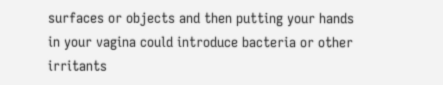surfaces or objects and then putting your hands in your vagina could introduce bacteria or other irritants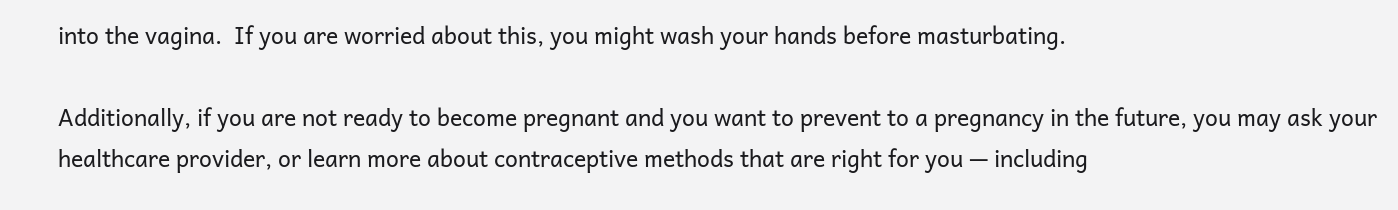into the vagina.  If you are worried about this, you might wash your hands before masturbating.

Additionally, if you are not ready to become pregnant and you want to prevent to a pregnancy in the future, you may ask your healthcare provider, or learn more about contraceptive methods that are right for you — including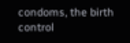condoms, the birth control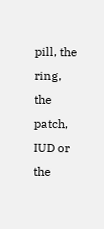pill, the ring, the patch, IUD or the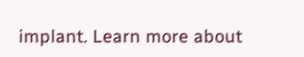implant. Learn more about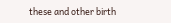these and other birth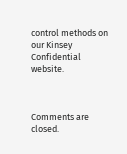control methods on our Kinsey Confidential website.



Comments are closed.